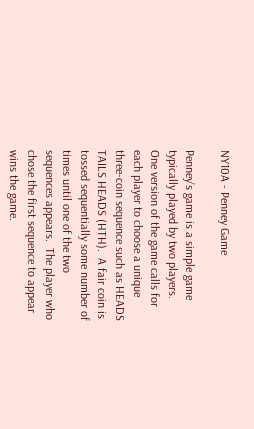NY10A - Penney Game

Penney’s game is a simple game typically played by two players.  One version of the game calls for each player to choose a unique three-coin sequence such as HEADS TAILS HEADS (HTH).  A fair coin is tossed sequentially some number of times until one of the two sequences appears.  The player who chose the first sequence to appear wins the game.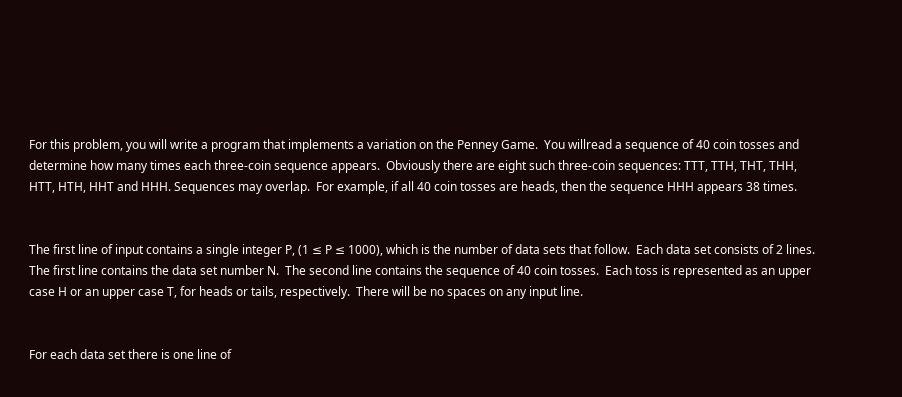For this problem, you will write a program that implements a variation on the Penney Game.  You willread a sequence of 40 coin tosses and determine how many times each three-coin sequence appears.  Obviously there are eight such three-coin sequences: TTT, TTH, THT, THH, HTT, HTH, HHT and HHH. Sequences may overlap.  For example, if all 40 coin tosses are heads, then the sequence HHH appears 38 times.


The first line of input contains a single integer P, (1 ≤ P ≤ 1000), which is the number of data sets that follow.  Each data set consists of 2 lines.  The first line contains the data set number N.  The second line contains the sequence of 40 coin tosses.  Each toss is represented as an upper case H or an upper case T, for heads or tails, respectively.  There will be no spaces on any input line.


For each data set there is one line of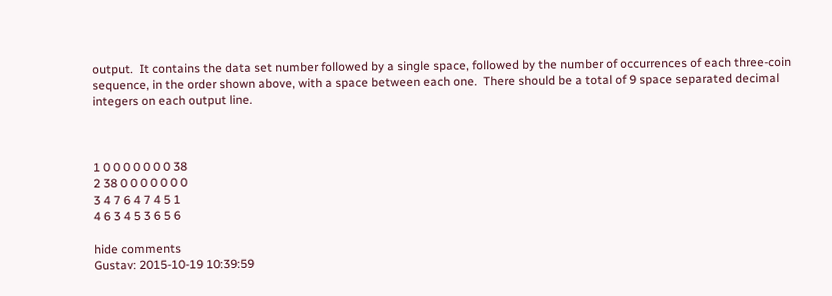output.  It contains the data set number followed by a single space, followed by the number of occurrences of each three-coin sequence, in the order shown above, with a space between each one.  There should be a total of 9 space separated decimal integers on each output line.



1 0 0 0 0 0 0 0 38
2 38 0 0 0 0 0 0 0
3 4 7 6 4 7 4 5 1
4 6 3 4 5 3 6 5 6

hide comments
Gustav: 2015-10-19 10:39:59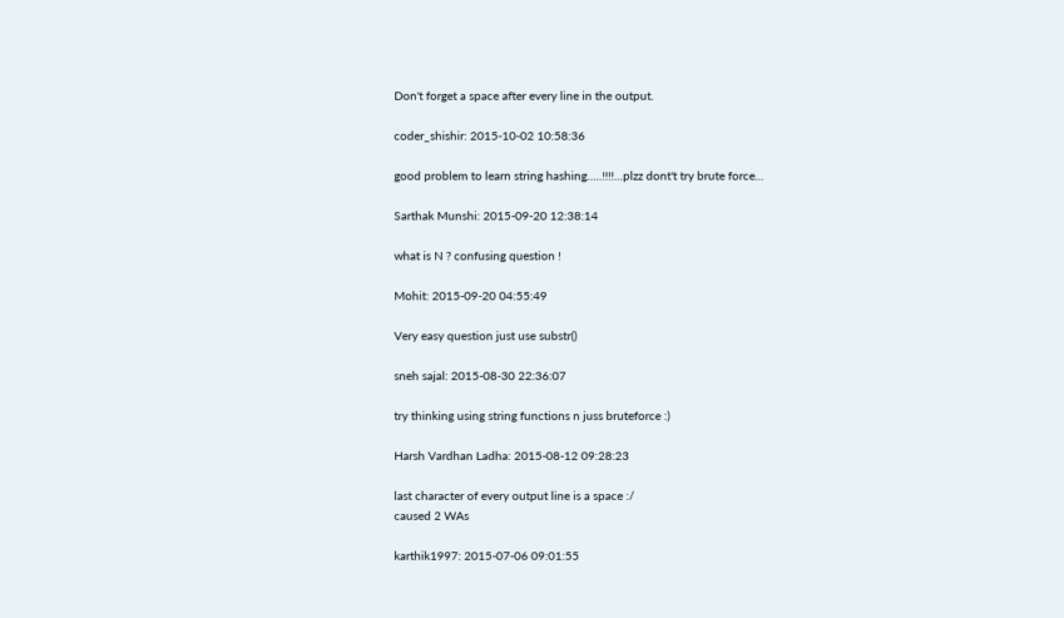Don't forget a space after every line in the output.

coder_shishir: 2015-10-02 10:58:36

good problem to learn string hashing.....!!!!...plzz dont't try brute force...

Sarthak Munshi: 2015-09-20 12:38:14

what is N ? confusing question !

Mohit: 2015-09-20 04:55:49

Very easy question just use substr()

sneh sajal: 2015-08-30 22:36:07

try thinking using string functions n juss bruteforce :)

Harsh Vardhan Ladha: 2015-08-12 09:28:23

last character of every output line is a space :/
caused 2 WAs

karthik1997: 2015-07-06 09:01:55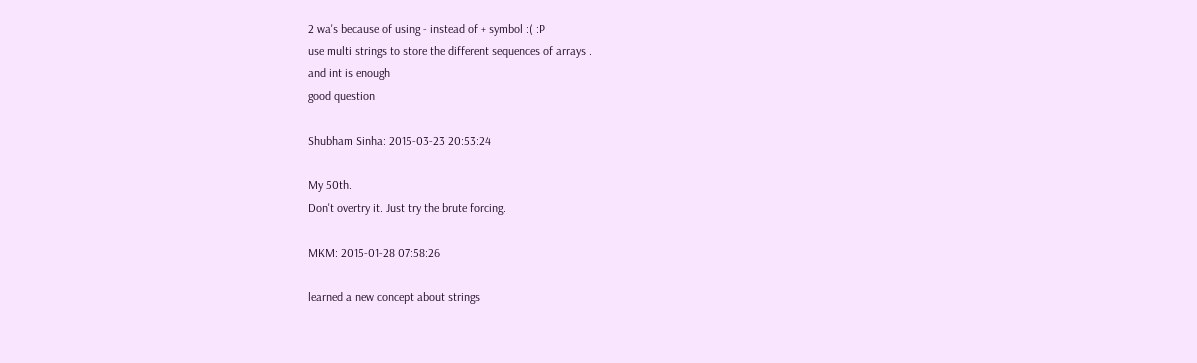2 wa's because of using - instead of + symbol :( :P
use multi strings to store the different sequences of arrays .
and int is enough
good question

Shubham Sinha: 2015-03-23 20:53:24

My 50th.
Don't overtry it. Just try the brute forcing.

MKM: 2015-01-28 07:58:26

learned a new concept about strings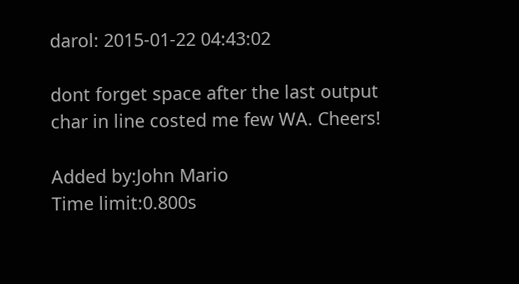darol: 2015-01-22 04:43:02

dont forget space after the last output char in line costed me few WA. Cheers!

Added by:John Mario
Time limit:0.800s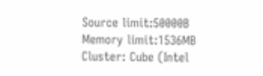Source limit:50000B
Memory limit:1536MB
Cluster: Cube (Intel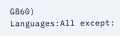G860)
Languages:All except: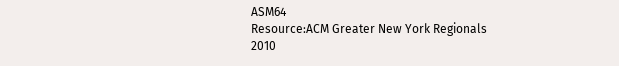ASM64
Resource:ACM Greater New York Regionals 2010